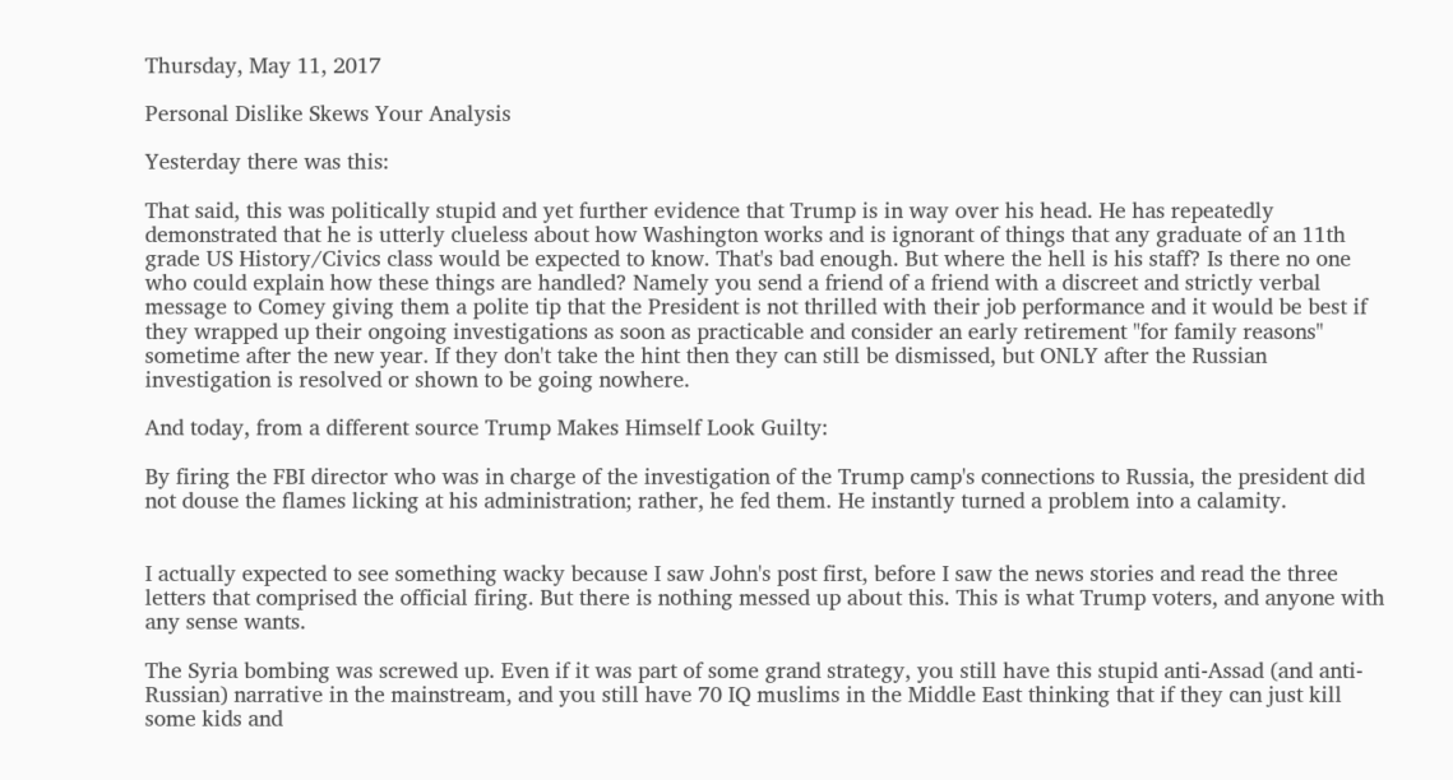Thursday, May 11, 2017

Personal Dislike Skews Your Analysis

Yesterday there was this:

That said, this was politically stupid and yet further evidence that Trump is in way over his head. He has repeatedly demonstrated that he is utterly clueless about how Washington works and is ignorant of things that any graduate of an 11th grade US History/Civics class would be expected to know. That's bad enough. But where the hell is his staff? Is there no one who could explain how these things are handled? Namely you send a friend of a friend with a discreet and strictly verbal message to Comey giving them a polite tip that the President is not thrilled with their job performance and it would be best if they wrapped up their ongoing investigations as soon as practicable and consider an early retirement "for family reasons" sometime after the new year. If they don't take the hint then they can still be dismissed, but ONLY after the Russian investigation is resolved or shown to be going nowhere.

And today, from a different source Trump Makes Himself Look Guilty:

By firing the FBI director who was in charge of the investigation of the Trump camp's connections to Russia, the president did not douse the flames licking at his administration; rather, he fed them. He instantly turned a problem into a calamity.


I actually expected to see something wacky because I saw John's post first, before I saw the news stories and read the three letters that comprised the official firing. But there is nothing messed up about this. This is what Trump voters, and anyone with any sense wants.

The Syria bombing was screwed up. Even if it was part of some grand strategy, you still have this stupid anti-Assad (and anti-Russian) narrative in the mainstream, and you still have 70 IQ muslims in the Middle East thinking that if they can just kill some kids and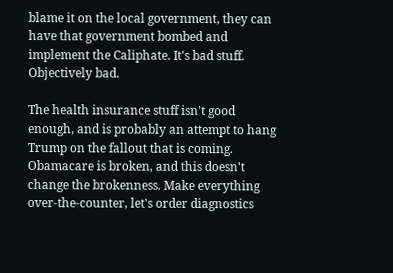blame it on the local government, they can have that government bombed and implement the Caliphate. It's bad stuff. Objectively bad.

The health insurance stuff isn't good enough, and is probably an attempt to hang Trump on the fallout that is coming. Obamacare is broken, and this doesn't change the brokenness. Make everything over-the-counter, let's order diagnostics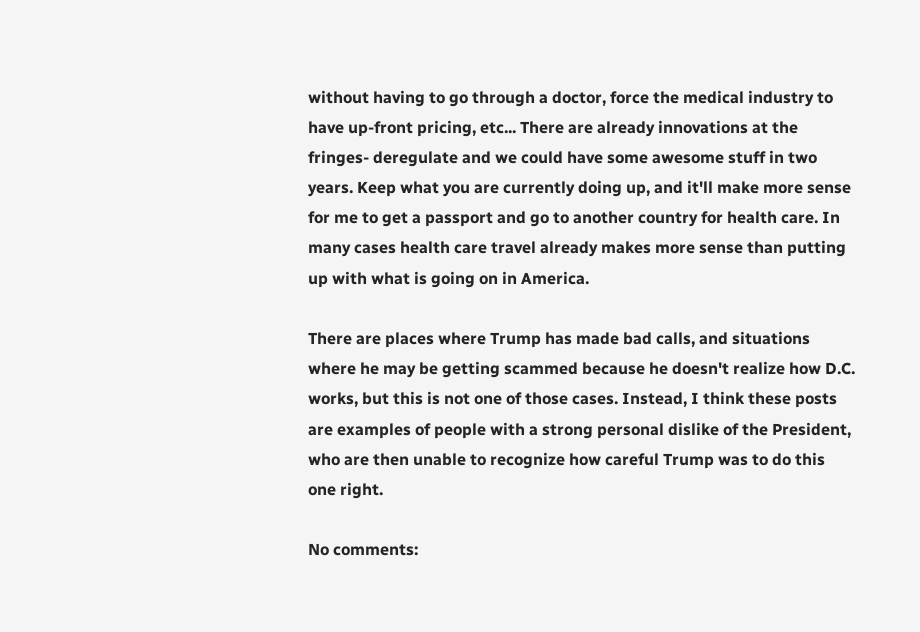without having to go through a doctor, force the medical industry to have up-front pricing, etc... There are already innovations at the fringes- deregulate and we could have some awesome stuff in two years. Keep what you are currently doing up, and it'll make more sense for me to get a passport and go to another country for health care. In many cases health care travel already makes more sense than putting up with what is going on in America.

There are places where Trump has made bad calls, and situations where he may be getting scammed because he doesn't realize how D.C. works, but this is not one of those cases. Instead, I think these posts are examples of people with a strong personal dislike of the President, who are then unable to recognize how careful Trump was to do this one right.

No comments: